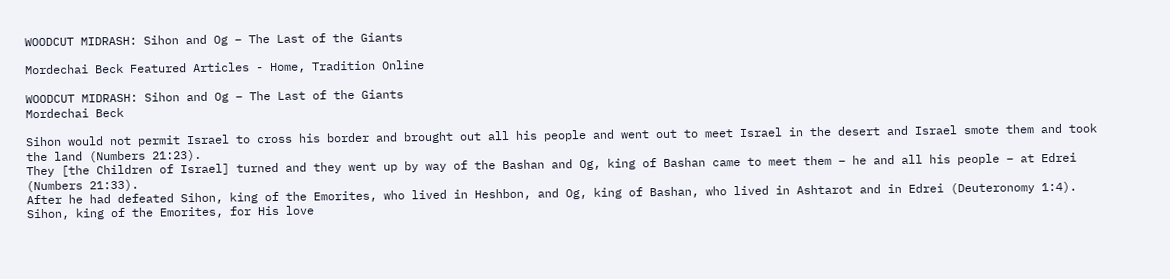WOODCUT MIDRASH: Sihon and Og – The Last of the Giants

Mordechai Beck Featured Articles - Home, Tradition Online

WOODCUT MIDRASH: Sihon and Og – The Last of the Giants
Mordechai Beck

Sihon would not permit Israel to cross his border and brought out all his people and went out to meet Israel in the desert and Israel smote them and took the land (Numbers 21:23).
They [the Children of Israel] turned and they went up by way of the Bashan and Og, king of Bashan came to meet them – he and all his people – at Edrei (Numbers 21:33).
After he had defeated Sihon, king of the Emorites, who lived in Heshbon, and Og, king of Bashan, who lived in Ashtarot and in Edrei (Deuteronomy 1:4).
Sihon, king of the Emorites, for His love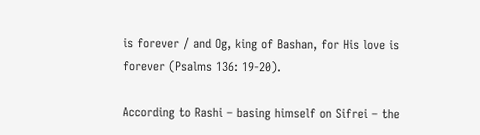is forever / and Og, king of Bashan, for His love is forever (Psalms 136: 19-20).

According to Rashi – basing himself on Sifrei – the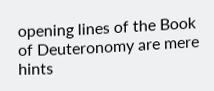opening lines of the Book of Deuteronomy are mere hints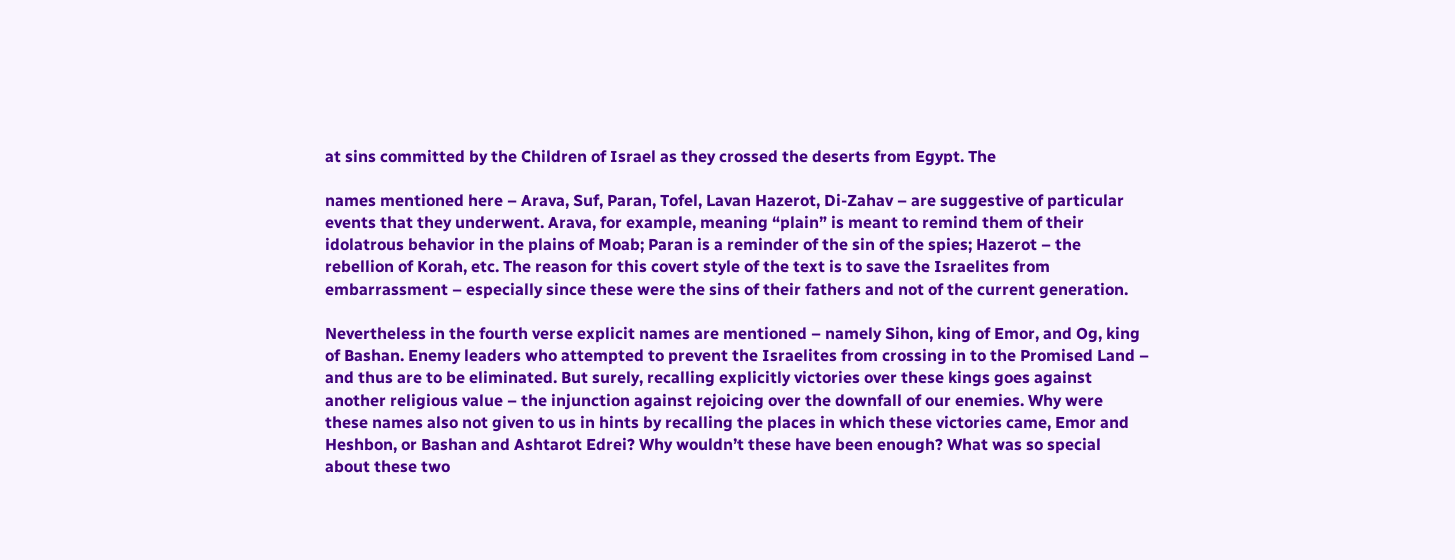at sins committed by the Children of Israel as they crossed the deserts from Egypt. The

names mentioned here – Arava, Suf, Paran, Tofel, Lavan Hazerot, Di-Zahav – are suggestive of particular events that they underwent. Arava, for example, meaning “plain” is meant to remind them of their idolatrous behavior in the plains of Moab; Paran is a reminder of the sin of the spies; Hazerot – the rebellion of Korah, etc. The reason for this covert style of the text is to save the Israelites from embarrassment – especially since these were the sins of their fathers and not of the current generation.

Nevertheless in the fourth verse explicit names are mentioned – namely Sihon, king of Emor, and Og, king of Bashan. Enemy leaders who attempted to prevent the Israelites from crossing in to the Promised Land – and thus are to be eliminated. But surely, recalling explicitly victories over these kings goes against another religious value – the injunction against rejoicing over the downfall of our enemies. Why were these names also not given to us in hints by recalling the places in which these victories came, Emor and Heshbon, or Bashan and Ashtarot Edrei? Why wouldn’t these have been enough? What was so special about these two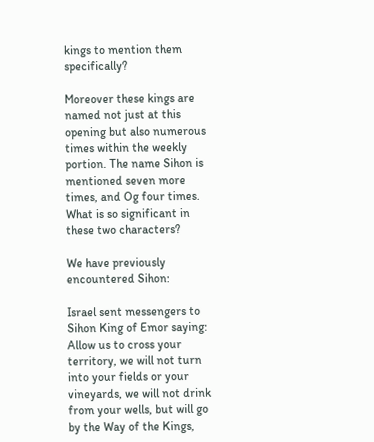kings to mention them specifically?

Moreover these kings are named not just at this opening but also numerous times within the weekly portion. The name Sihon is mentioned seven more times, and Og four times. What is so significant in these two characters?

We have previously encountered Sihon:

Israel sent messengers to Sihon King of Emor saying: Allow us to cross your territory, we will not turn into your fields or your vineyards, we will not drink from your wells, but will go by the Way of the Kings,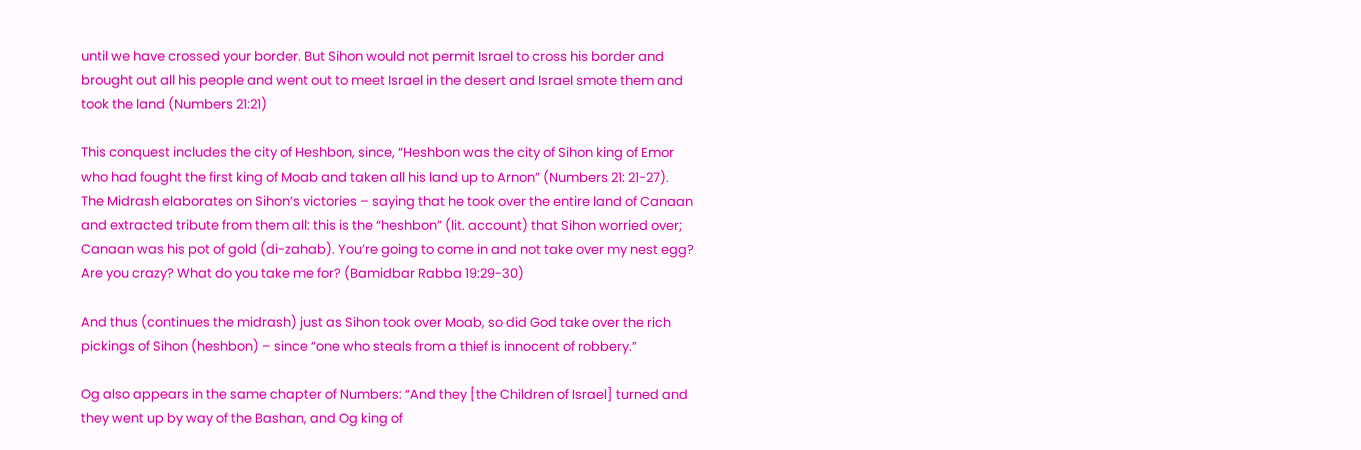until we have crossed your border. But Sihon would not permit Israel to cross his border and brought out all his people and went out to meet Israel in the desert and Israel smote them and took the land (Numbers 21:21)

This conquest includes the city of Heshbon, since, “Heshbon was the city of Sihon king of Emor who had fought the first king of Moab and taken all his land up to Arnon” (Numbers 21: 21-27). The Midrash elaborates on Sihon’s victories – saying that he took over the entire land of Canaan and extracted tribute from them all: this is the “heshbon” (lit. account) that Sihon worried over; Canaan was his pot of gold (di-zahab). You’re going to come in and not take over my nest egg? Are you crazy? What do you take me for? (Bamidbar Rabba 19:29-30)

And thus (continues the midrash) just as Sihon took over Moab, so did God take over the rich pickings of Sihon (heshbon) – since “one who steals from a thief is innocent of robbery.”

Og also appears in the same chapter of Numbers: “And they [the Children of Israel] turned and they went up by way of the Bashan, and Og king of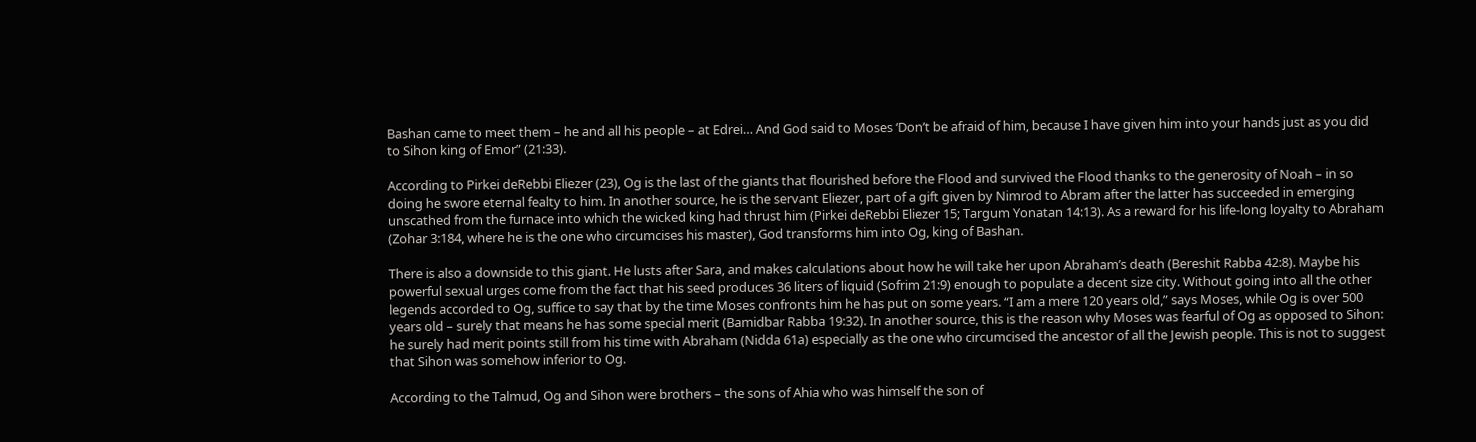Bashan came to meet them – he and all his people – at Edrei… And God said to Moses ‘Don’t be afraid of him, because I have given him into your hands just as you did to Sihon king of Emor” (21:33).

According to Pirkei deRebbi Eliezer (23), Og is the last of the giants that flourished before the Flood and survived the Flood thanks to the generosity of Noah – in so doing he swore eternal fealty to him. In another source, he is the servant Eliezer, part of a gift given by Nimrod to Abram after the latter has succeeded in emerging unscathed from the furnace into which the wicked king had thrust him (Pirkei deRebbi Eliezer 15; Targum Yonatan 14:13). As a reward for his life-long loyalty to Abraham (Zohar 3:184, where he is the one who circumcises his master), God transforms him into Og, king of Bashan.

There is also a downside to this giant. He lusts after Sara, and makes calculations about how he will take her upon Abraham’s death (Bereshit Rabba 42:8). Maybe his powerful sexual urges come from the fact that his seed produces 36 liters of liquid (Sofrim 21:9) enough to populate a decent size city. Without going into all the other legends accorded to Og, suffice to say that by the time Moses confronts him he has put on some years. “I am a mere 120 years old,” says Moses, while Og is over 500 years old – surely that means he has some special merit (Bamidbar Rabba 19:32). In another source, this is the reason why Moses was fearful of Og as opposed to Sihon: he surely had merit points still from his time with Abraham (Nidda 61a) especially as the one who circumcised the ancestor of all the Jewish people. This is not to suggest that Sihon was somehow inferior to Og.

According to the Talmud, Og and Sihon were brothers – the sons of Ahia who was himself the son of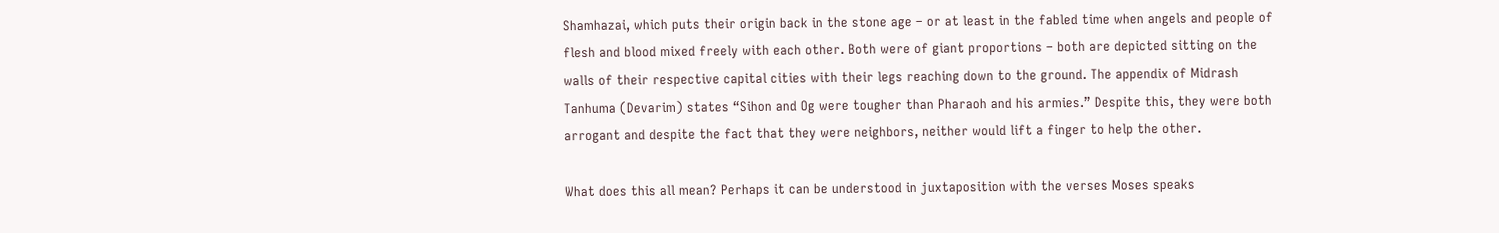Shamhazai, which puts their origin back in the stone age – or at least in the fabled time when angels and people of flesh and blood mixed freely with each other. Both were of giant proportions – both are depicted sitting on the walls of their respective capital cities with their legs reaching down to the ground. The appendix of Midrash Tanhuma (Devarim) states “Sihon and Og were tougher than Pharaoh and his armies.” Despite this, they were both arrogant and despite the fact that they were neighbors, neither would lift a finger to help the other.

What does this all mean? Perhaps it can be understood in juxtaposition with the verses Moses speaks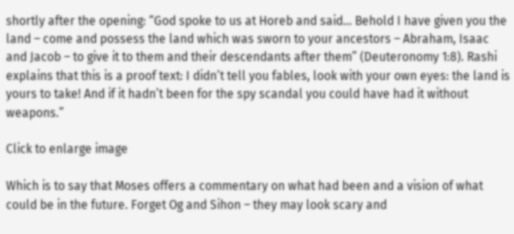shortly after the opening: “God spoke to us at Horeb and said… Behold I have given you the land – come and possess the land which was sworn to your ancestors – Abraham, Isaac and Jacob – to give it to them and their descendants after them” (Deuteronomy 1:8). Rashi explains that this is a proof text: I didn’t tell you fables, look with your own eyes: the land is yours to take! And if it hadn’t been for the spy scandal you could have had it without weapons.”

Click to enlarge image

Which is to say that Moses offers a commentary on what had been and a vision of what could be in the future. Forget Og and Sihon – they may look scary and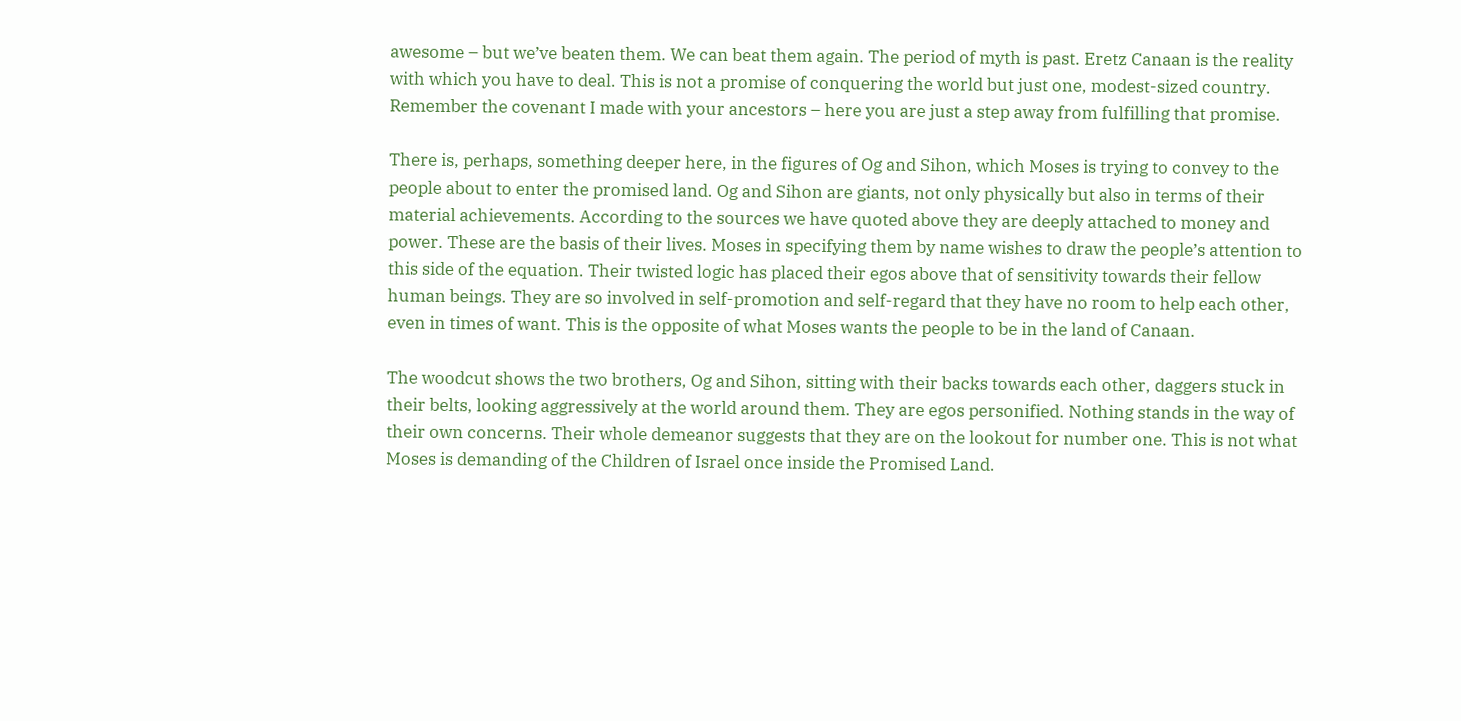awesome – but we’ve beaten them. We can beat them again. The period of myth is past. Eretz Canaan is the reality with which you have to deal. This is not a promise of conquering the world but just one, modest-sized country. Remember the covenant I made with your ancestors – here you are just a step away from fulfilling that promise.

There is, perhaps, something deeper here, in the figures of Og and Sihon, which Moses is trying to convey to the people about to enter the promised land. Og and Sihon are giants, not only physically but also in terms of their material achievements. According to the sources we have quoted above they are deeply attached to money and power. These are the basis of their lives. Moses in specifying them by name wishes to draw the people’s attention to this side of the equation. Their twisted logic has placed their egos above that of sensitivity towards their fellow human beings. They are so involved in self-promotion and self-regard that they have no room to help each other, even in times of want. This is the opposite of what Moses wants the people to be in the land of Canaan.

The woodcut shows the two brothers, Og and Sihon, sitting with their backs towards each other, daggers stuck in their belts, looking aggressively at the world around them. They are egos personified. Nothing stands in the way of their own concerns. Their whole demeanor suggests that they are on the lookout for number one. This is not what Moses is demanding of the Children of Israel once inside the Promised Land.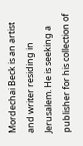Mordechai Beck is an artist and writer residing in Jerusalem. He is seeking a publisher for his collection of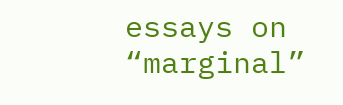essays on “marginal”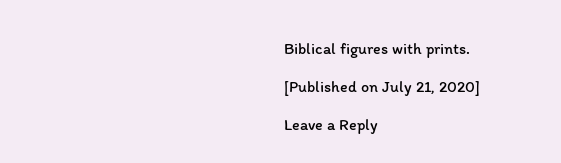Biblical figures with prints.

[Published on July 21, 2020]

Leave a Reply